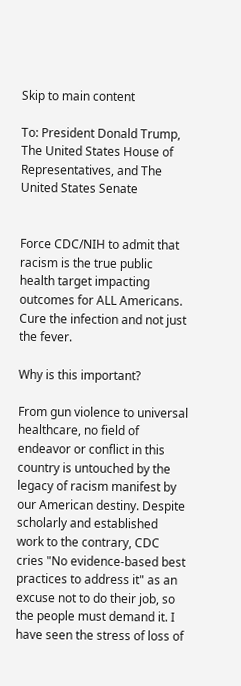Skip to main content

To: President Donald Trump, The United States House of Representatives, and The United States Senate


Force CDC/NIH to admit that racism is the true public health target impacting outcomes for ALL Americans. Cure the infection and not just the fever.

Why is this important?

From gun violence to universal healthcare, no field of endeavor or conflict in this country is untouched by the legacy of racism manifest by our American destiny. Despite scholarly and established work to the contrary, CDC cries "No evidence-based best practices to address it" as an excuse not to do their job, so the people must demand it. I have seen the stress of loss of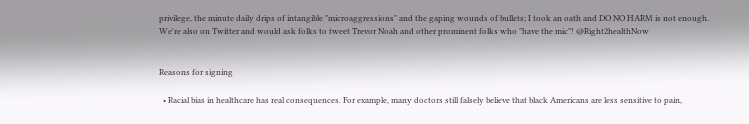privilege, the minute daily drips of intangible "microaggressions" and the gaping wounds of bullets; I took an oath and DO NO HARM is not enough. We're also on Twitter and would ask folks to tweet Trevor Noah and other prominent folks who "have the mic"! @Right2healthNow


Reasons for signing

  • Racial bias in healthcare has real consequences. For example, many doctors still falsely believe that black Americans are less sensitive to pain,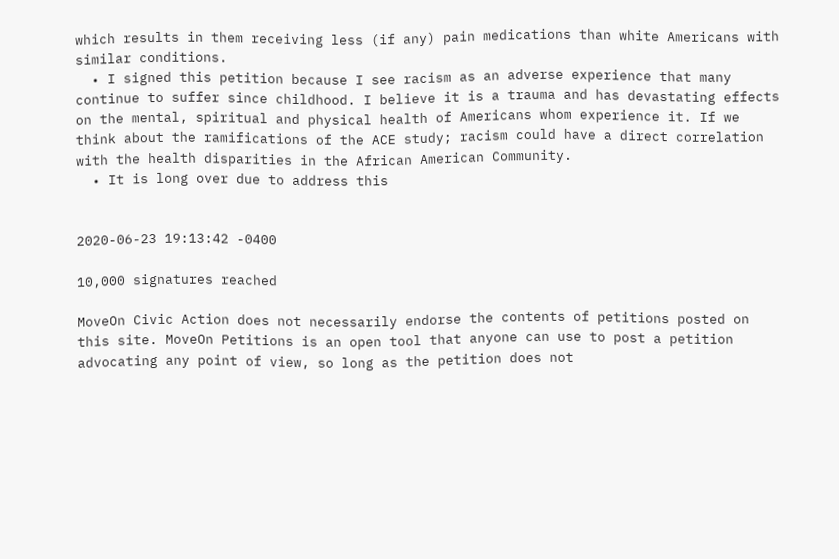which results in them receiving less (if any) pain medications than white Americans with similar conditions.
  • I signed this petition because I see racism as an adverse experience that many continue to suffer since childhood. I believe it is a trauma and has devastating effects on the mental, spiritual and physical health of Americans whom experience it. If we think about the ramifications of the ACE study; racism could have a direct correlation with the health disparities in the African American Community.
  • It is long over due to address this


2020-06-23 19:13:42 -0400

10,000 signatures reached

MoveOn Civic Action does not necessarily endorse the contents of petitions posted on this site. MoveOn Petitions is an open tool that anyone can use to post a petition advocating any point of view, so long as the petition does not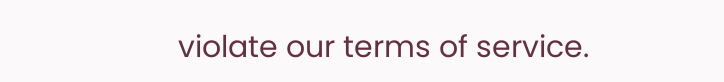violate our terms of service.